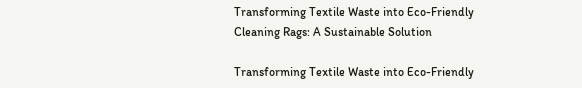Transforming Textile Waste into Eco-Friendly Cleaning Rags: A Sustainable Solution

Transforming Textile Waste into Eco-Friendly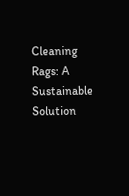Cleaning Rags: A Sustainable Solution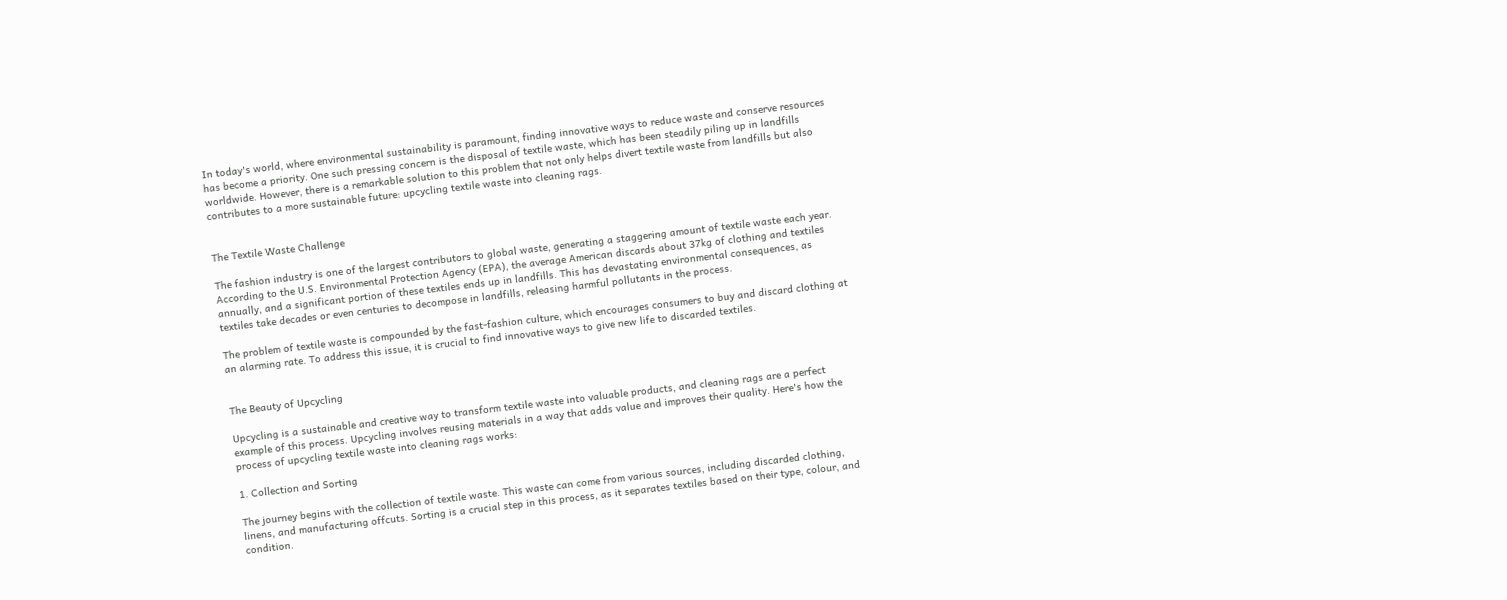In today's world, where environmental sustainability is paramount, finding innovative ways to reduce waste and conserve resources has become a priority. One such pressing concern is the disposal of textile waste, which has been steadily piling up in landfills worldwide. However, there is a remarkable solution to this problem that not only helps divert textile waste from landfills but also contributes to a more sustainable future: upcycling textile waste into cleaning rags.


The Textile Waste Challenge

The fashion industry is one of the largest contributors to global waste, generating a staggering amount of textile waste each year. According to the U.S. Environmental Protection Agency (EPA), the average American discards about 37kg of clothing and textiles annually, and a significant portion of these textiles ends up in landfills. This has devastating environmental consequences, as textiles take decades or even centuries to decompose in landfills, releasing harmful pollutants in the process.

The problem of textile waste is compounded by the fast-fashion culture, which encourages consumers to buy and discard clothing at an alarming rate. To address this issue, it is crucial to find innovative ways to give new life to discarded textiles.


The Beauty of Upcycling

Upcycling is a sustainable and creative way to transform textile waste into valuable products, and cleaning rags are a perfect example of this process. Upcycling involves reusing materials in a way that adds value and improves their quality. Here's how the process of upcycling textile waste into cleaning rags works:

1. Collection and Sorting

The journey begins with the collection of textile waste. This waste can come from various sources, including discarded clothing, linens, and manufacturing offcuts. Sorting is a crucial step in this process, as it separates textiles based on their type, colour, and condition.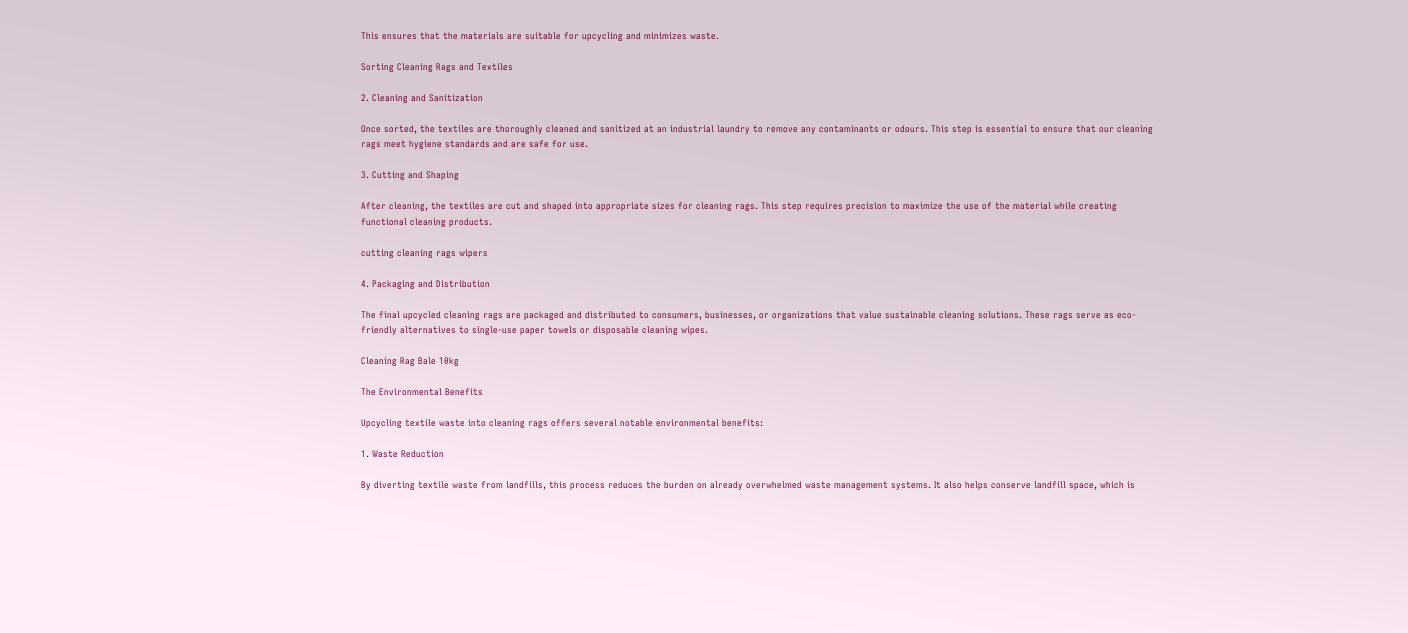This ensures that the materials are suitable for upcycling and minimizes waste.

Sorting Cleaning Rags and Textiles

2. Cleaning and Sanitization

Once sorted, the textiles are thoroughly cleaned and sanitized at an industrial laundry to remove any contaminants or odours. This step is essential to ensure that our cleaning rags meet hygiene standards and are safe for use.

3. Cutting and Shaping

After cleaning, the textiles are cut and shaped into appropriate sizes for cleaning rags. This step requires precision to maximize the use of the material while creating functional cleaning products.

cutting cleaning rags wipers

4. Packaging and Distribution

The final upcycled cleaning rags are packaged and distributed to consumers, businesses, or organizations that value sustainable cleaning solutions. These rags serve as eco-friendly alternatives to single-use paper towels or disposable cleaning wipes.

Cleaning Rag Bale 10kg

The Environmental Benefits

Upcycling textile waste into cleaning rags offers several notable environmental benefits:

1. Waste Reduction

By diverting textile waste from landfills, this process reduces the burden on already overwhelmed waste management systems. It also helps conserve landfill space, which is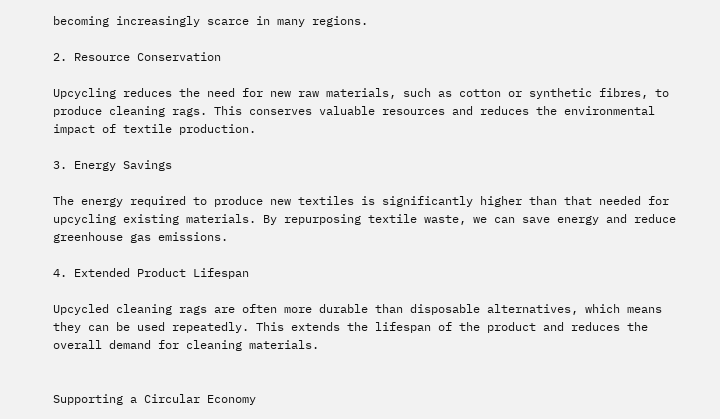becoming increasingly scarce in many regions.

2. Resource Conservation

Upcycling reduces the need for new raw materials, such as cotton or synthetic fibres, to produce cleaning rags. This conserves valuable resources and reduces the environmental impact of textile production.

3. Energy Savings

The energy required to produce new textiles is significantly higher than that needed for upcycling existing materials. By repurposing textile waste, we can save energy and reduce greenhouse gas emissions.

4. Extended Product Lifespan

Upcycled cleaning rags are often more durable than disposable alternatives, which means they can be used repeatedly. This extends the lifespan of the product and reduces the overall demand for cleaning materials.


Supporting a Circular Economy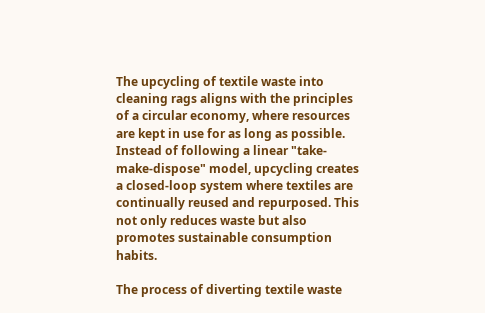The upcycling of textile waste into cleaning rags aligns with the principles of a circular economy, where resources are kept in use for as long as possible. Instead of following a linear "take-make-dispose" model, upcycling creates a closed-loop system where textiles are continually reused and repurposed. This not only reduces waste but also promotes sustainable consumption habits.

The process of diverting textile waste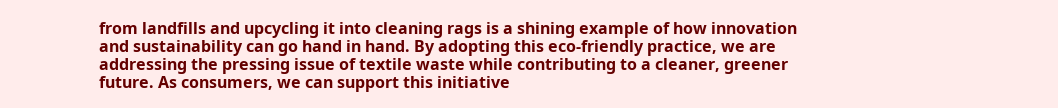from landfills and upcycling it into cleaning rags is a shining example of how innovation and sustainability can go hand in hand. By adopting this eco-friendly practice, we are addressing the pressing issue of textile waste while contributing to a cleaner, greener future. As consumers, we can support this initiative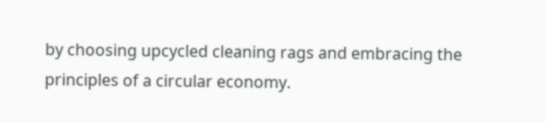by choosing upcycled cleaning rags and embracing the principles of a circular economy.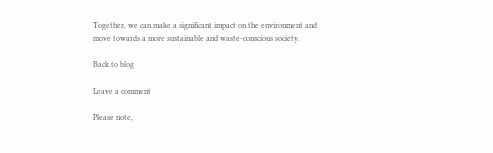Together, we can make a significant impact on the environment and move towards a more sustainable and waste-conscious society.

Back to blog

Leave a comment

Please note,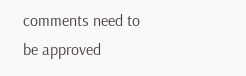comments need to be approved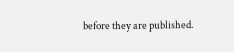before they are published.